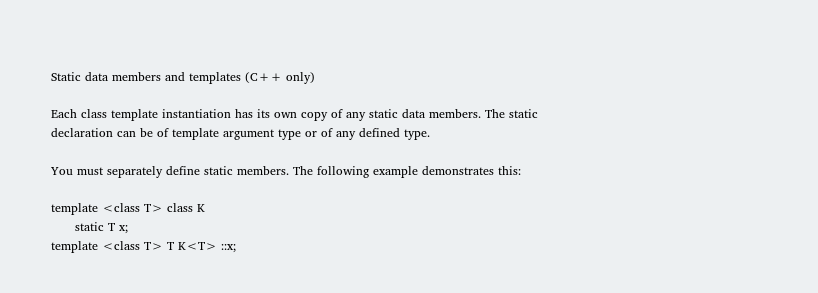Static data members and templates (C++ only)

Each class template instantiation has its own copy of any static data members. The static declaration can be of template argument type or of any defined type.

You must separately define static members. The following example demonstrates this:

template <class T> class K
      static T x;
template <class T> T K<T> ::x;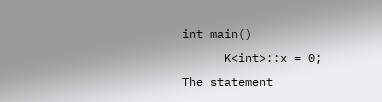int main()
      K<int>::x = 0;
The statement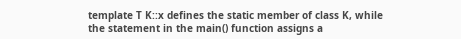template T K::x defines the static member of class K, while the statement in the main() function assigns a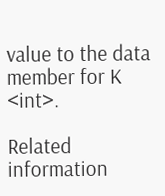value to the data member for K <int>.

Related information